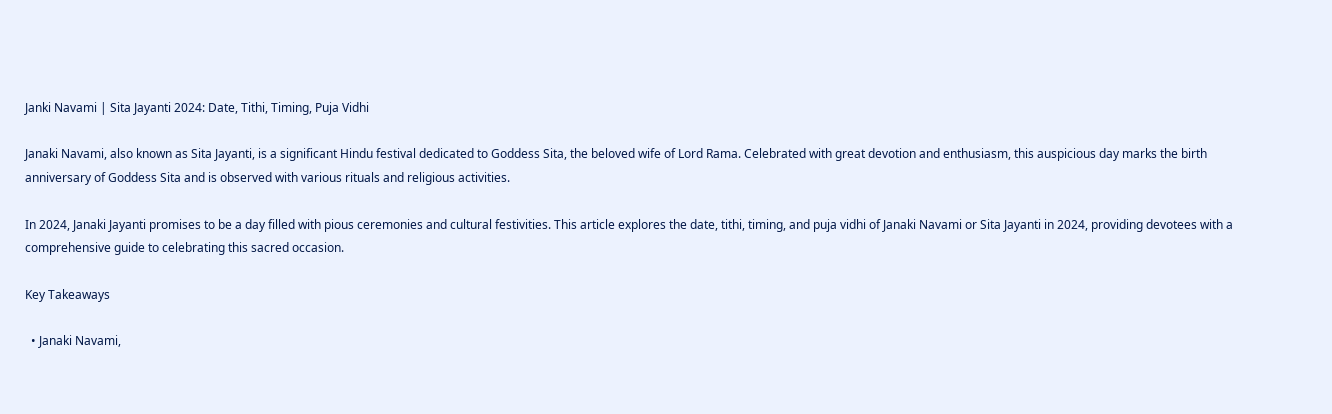Janki Navami | Sita Jayanti 2024: Date, Tithi, Timing, Puja Vidhi

Janaki Navami, also known as Sita Jayanti, is a significant Hindu festival dedicated to Goddess Sita, the beloved wife of Lord Rama. Celebrated with great devotion and enthusiasm, this auspicious day marks the birth anniversary of Goddess Sita and is observed with various rituals and religious activities.

In 2024, Janaki Jayanti promises to be a day filled with pious ceremonies and cultural festivities. This article explores the date, tithi, timing, and puja vidhi of Janaki Navami or Sita Jayanti in 2024, providing devotees with a comprehensive guide to celebrating this sacred occasion.

Key Takeaways

  • Janaki Navami,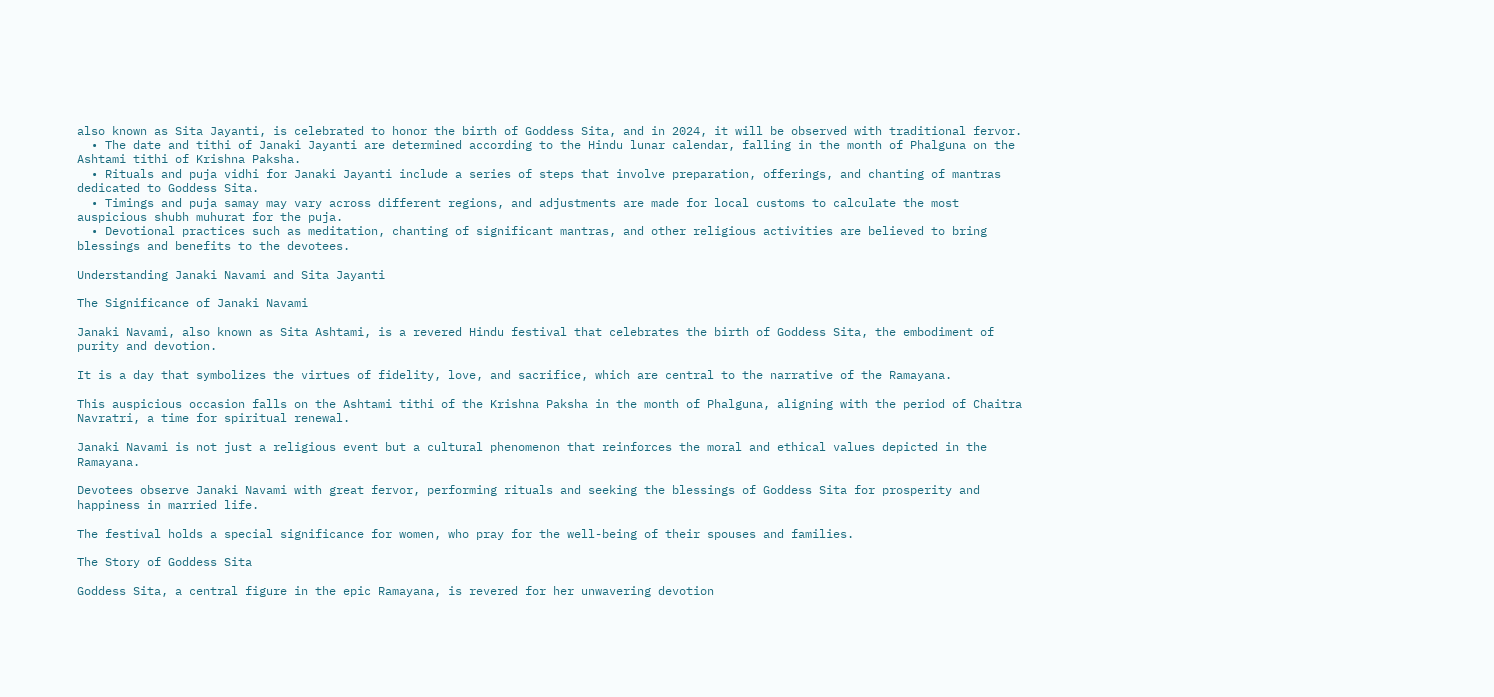also known as Sita Jayanti, is celebrated to honor the birth of Goddess Sita, and in 2024, it will be observed with traditional fervor.
  • The date and tithi of Janaki Jayanti are determined according to the Hindu lunar calendar, falling in the month of Phalguna on the Ashtami tithi of Krishna Paksha.
  • Rituals and puja vidhi for Janaki Jayanti include a series of steps that involve preparation, offerings, and chanting of mantras dedicated to Goddess Sita.
  • Timings and puja samay may vary across different regions, and adjustments are made for local customs to calculate the most auspicious shubh muhurat for the puja.
  • Devotional practices such as meditation, chanting of significant mantras, and other religious activities are believed to bring blessings and benefits to the devotees.

Understanding Janaki Navami and Sita Jayanti

The Significance of Janaki Navami

Janaki Navami, also known as Sita Ashtami, is a revered Hindu festival that celebrates the birth of Goddess Sita, the embodiment of purity and devotion.

It is a day that symbolizes the virtues of fidelity, love, and sacrifice, which are central to the narrative of the Ramayana.

This auspicious occasion falls on the Ashtami tithi of the Krishna Paksha in the month of Phalguna, aligning with the period of Chaitra Navratri, a time for spiritual renewal.

Janaki Navami is not just a religious event but a cultural phenomenon that reinforces the moral and ethical values depicted in the Ramayana.

Devotees observe Janaki Navami with great fervor, performing rituals and seeking the blessings of Goddess Sita for prosperity and happiness in married life.

The festival holds a special significance for women, who pray for the well-being of their spouses and families.

The Story of Goddess Sita

Goddess Sita, a central figure in the epic Ramayana, is revered for her unwavering devotion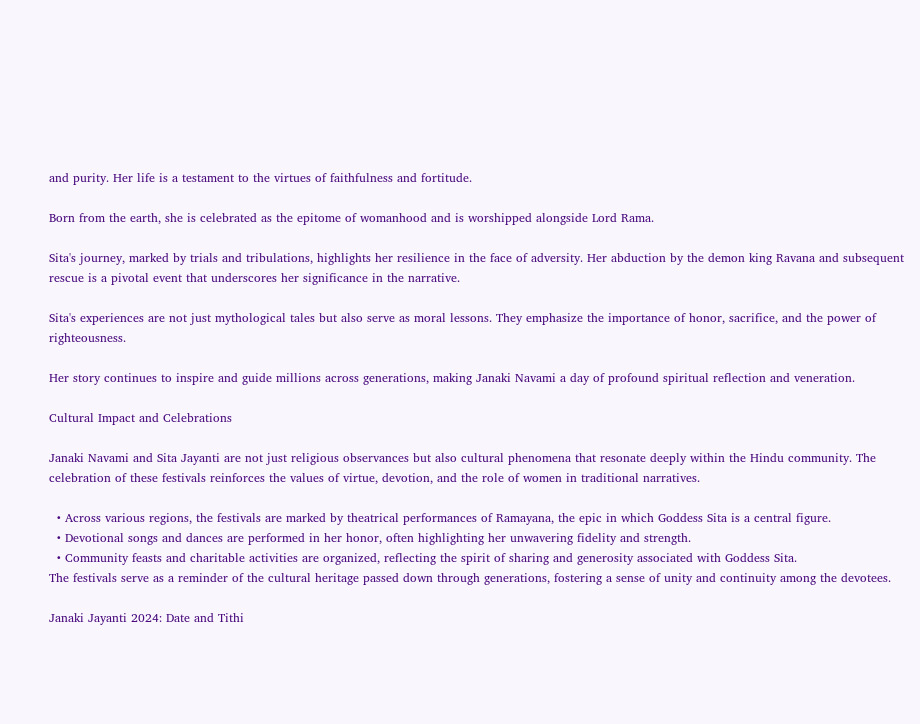and purity. Her life is a testament to the virtues of faithfulness and fortitude.

Born from the earth, she is celebrated as the epitome of womanhood and is worshipped alongside Lord Rama.

Sita's journey, marked by trials and tribulations, highlights her resilience in the face of adversity. Her abduction by the demon king Ravana and subsequent rescue is a pivotal event that underscores her significance in the narrative.

Sita's experiences are not just mythological tales but also serve as moral lessons. They emphasize the importance of honor, sacrifice, and the power of righteousness.

Her story continues to inspire and guide millions across generations, making Janaki Navami a day of profound spiritual reflection and veneration.

Cultural Impact and Celebrations

Janaki Navami and Sita Jayanti are not just religious observances but also cultural phenomena that resonate deeply within the Hindu community. The celebration of these festivals reinforces the values of virtue, devotion, and the role of women in traditional narratives.

  • Across various regions, the festivals are marked by theatrical performances of Ramayana, the epic in which Goddess Sita is a central figure.
  • Devotional songs and dances are performed in her honor, often highlighting her unwavering fidelity and strength.
  • Community feasts and charitable activities are organized, reflecting the spirit of sharing and generosity associated with Goddess Sita.
The festivals serve as a reminder of the cultural heritage passed down through generations, fostering a sense of unity and continuity among the devotees.

Janaki Jayanti 2024: Date and Tithi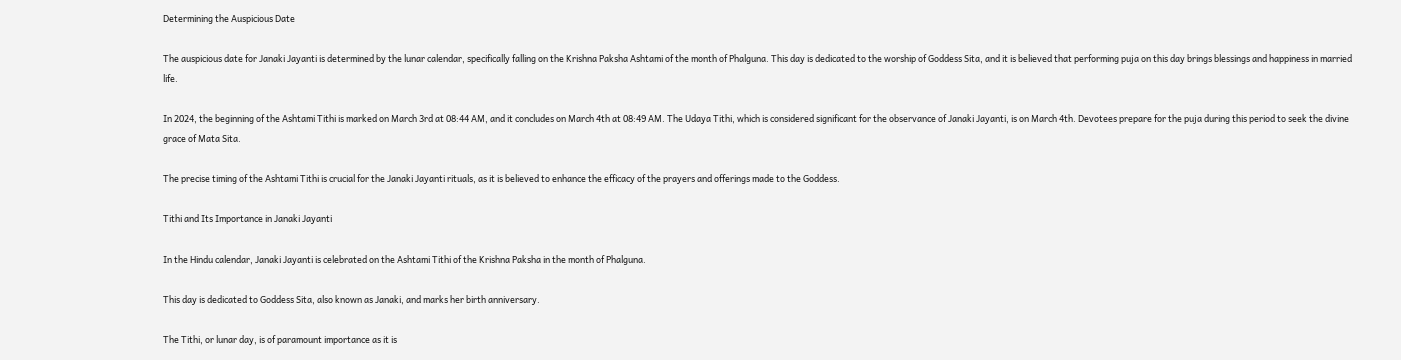Determining the Auspicious Date

The auspicious date for Janaki Jayanti is determined by the lunar calendar, specifically falling on the Krishna Paksha Ashtami of the month of Phalguna. This day is dedicated to the worship of Goddess Sita, and it is believed that performing puja on this day brings blessings and happiness in married life.

In 2024, the beginning of the Ashtami Tithi is marked on March 3rd at 08:44 AM, and it concludes on March 4th at 08:49 AM. The Udaya Tithi, which is considered significant for the observance of Janaki Jayanti, is on March 4th. Devotees prepare for the puja during this period to seek the divine grace of Mata Sita.

The precise timing of the Ashtami Tithi is crucial for the Janaki Jayanti rituals, as it is believed to enhance the efficacy of the prayers and offerings made to the Goddess.

Tithi and Its Importance in Janaki Jayanti

In the Hindu calendar, Janaki Jayanti is celebrated on the Ashtami Tithi of the Krishna Paksha in the month of Phalguna.

This day is dedicated to Goddess Sita, also known as Janaki, and marks her birth anniversary.

The Tithi, or lunar day, is of paramount importance as it is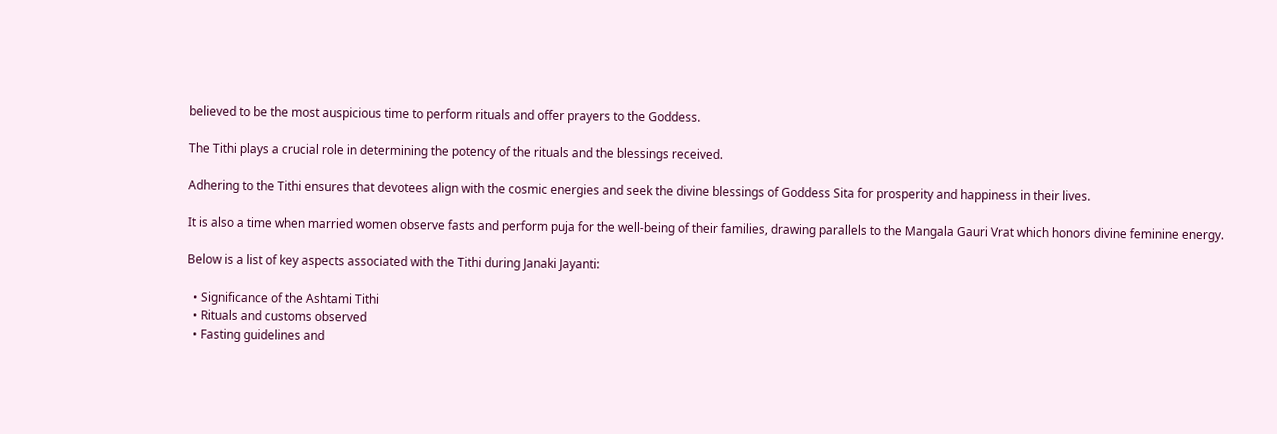believed to be the most auspicious time to perform rituals and offer prayers to the Goddess.

The Tithi plays a crucial role in determining the potency of the rituals and the blessings received.

Adhering to the Tithi ensures that devotees align with the cosmic energies and seek the divine blessings of Goddess Sita for prosperity and happiness in their lives.

It is also a time when married women observe fasts and perform puja for the well-being of their families, drawing parallels to the Mangala Gauri Vrat which honors divine feminine energy.

Below is a list of key aspects associated with the Tithi during Janaki Jayanti:

  • Significance of the Ashtami Tithi
  • Rituals and customs observed
  • Fasting guidelines and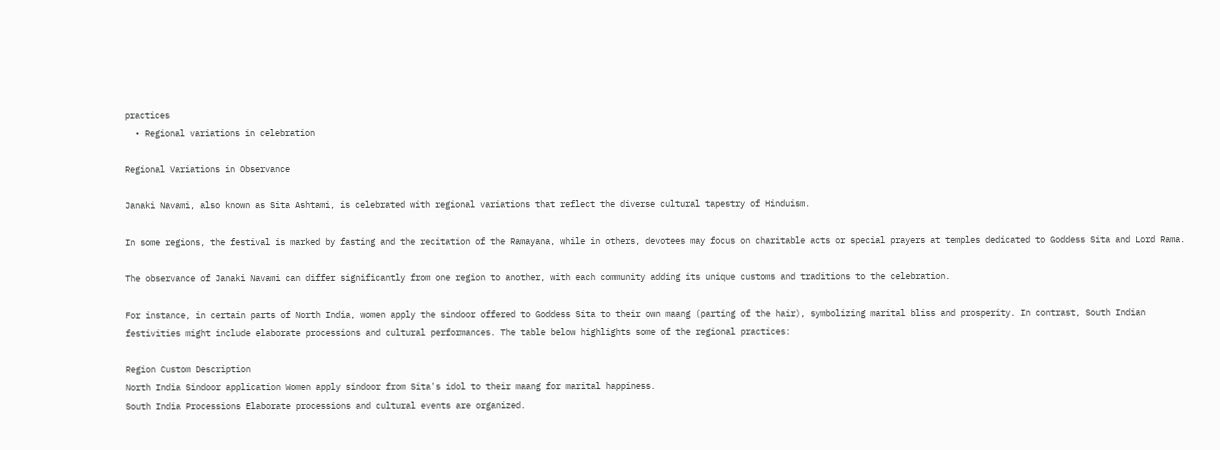practices
  • Regional variations in celebration

Regional Variations in Observance

Janaki Navami, also known as Sita Ashtami, is celebrated with regional variations that reflect the diverse cultural tapestry of Hinduism.

In some regions, the festival is marked by fasting and the recitation of the Ramayana, while in others, devotees may focus on charitable acts or special prayers at temples dedicated to Goddess Sita and Lord Rama.

The observance of Janaki Navami can differ significantly from one region to another, with each community adding its unique customs and traditions to the celebration.

For instance, in certain parts of North India, women apply the sindoor offered to Goddess Sita to their own maang (parting of the hair), symbolizing marital bliss and prosperity. In contrast, South Indian festivities might include elaborate processions and cultural performances. The table below highlights some of the regional practices:

Region Custom Description
North India Sindoor application Women apply sindoor from Sita's idol to their maang for marital happiness.
South India Processions Elaborate processions and cultural events are organized.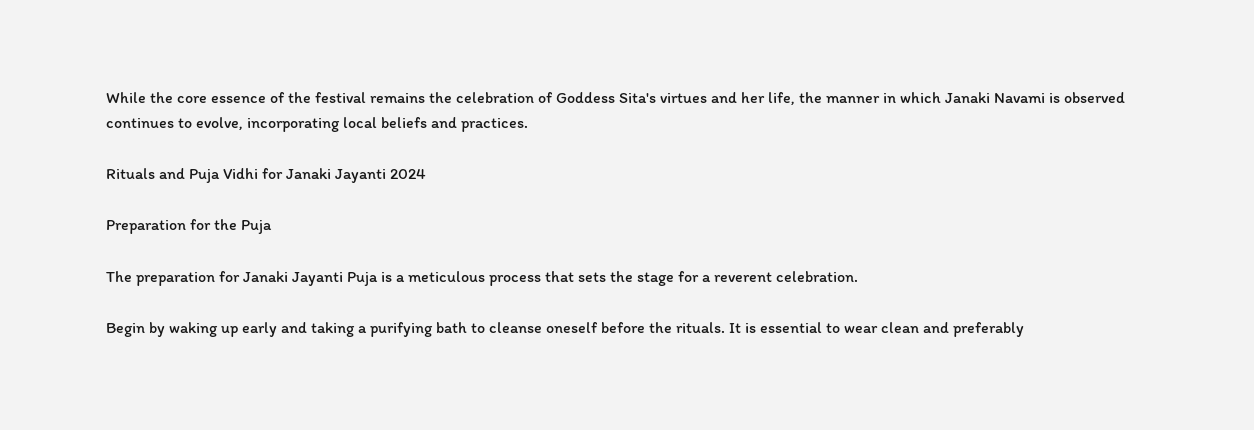While the core essence of the festival remains the celebration of Goddess Sita's virtues and her life, the manner in which Janaki Navami is observed continues to evolve, incorporating local beliefs and practices.

Rituals and Puja Vidhi for Janaki Jayanti 2024

Preparation for the Puja

The preparation for Janaki Jayanti Puja is a meticulous process that sets the stage for a reverent celebration.

Begin by waking up early and taking a purifying bath to cleanse oneself before the rituals. It is essential to wear clean and preferably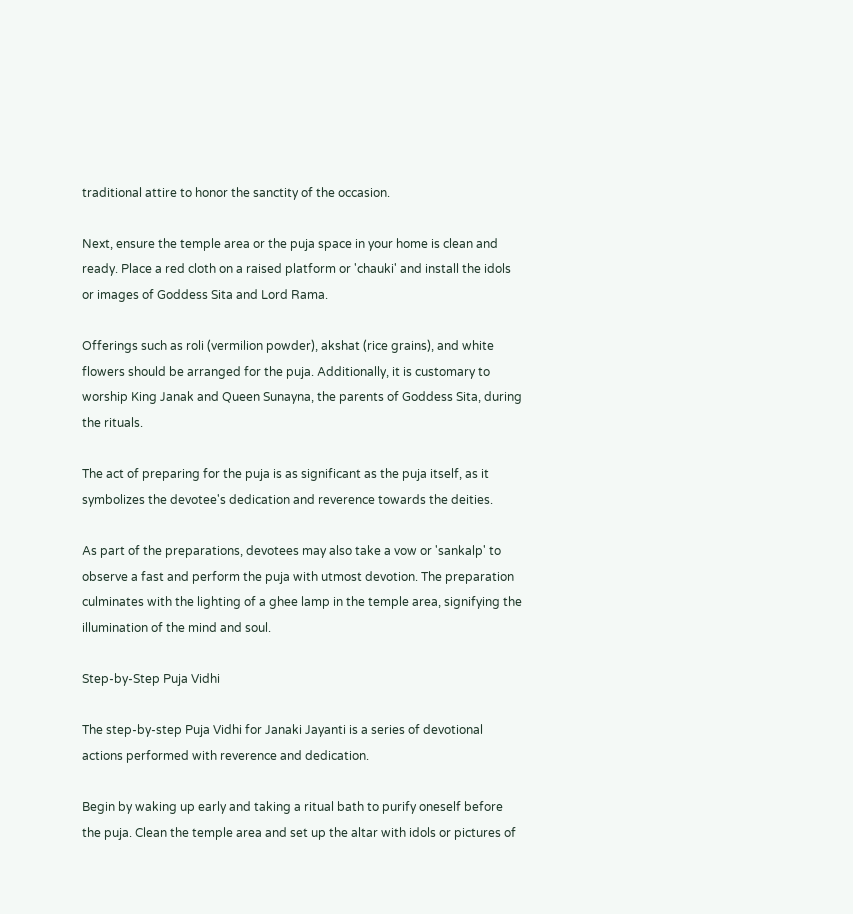traditional attire to honor the sanctity of the occasion.

Next, ensure the temple area or the puja space in your home is clean and ready. Place a red cloth on a raised platform or 'chauki' and install the idols or images of Goddess Sita and Lord Rama.

Offerings such as roli (vermilion powder), akshat (rice grains), and white flowers should be arranged for the puja. Additionally, it is customary to worship King Janak and Queen Sunayna, the parents of Goddess Sita, during the rituals.

The act of preparing for the puja is as significant as the puja itself, as it symbolizes the devotee's dedication and reverence towards the deities.

As part of the preparations, devotees may also take a vow or 'sankalp' to observe a fast and perform the puja with utmost devotion. The preparation culminates with the lighting of a ghee lamp in the temple area, signifying the illumination of the mind and soul.

Step-by-Step Puja Vidhi

The step-by-step Puja Vidhi for Janaki Jayanti is a series of devotional actions performed with reverence and dedication.

Begin by waking up early and taking a ritual bath to purify oneself before the puja. Clean the temple area and set up the altar with idols or pictures of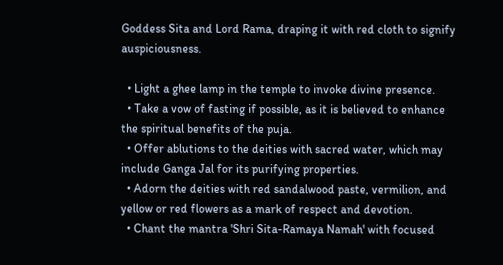Goddess Sita and Lord Rama, draping it with red cloth to signify auspiciousness.

  • Light a ghee lamp in the temple to invoke divine presence.
  • Take a vow of fasting if possible, as it is believed to enhance the spiritual benefits of the puja.
  • Offer ablutions to the deities with sacred water, which may include Ganga Jal for its purifying properties.
  • Adorn the deities with red sandalwood paste, vermilion, and yellow or red flowers as a mark of respect and devotion.
  • Chant the mantra 'Shri Sita-Ramaya Namah' with focused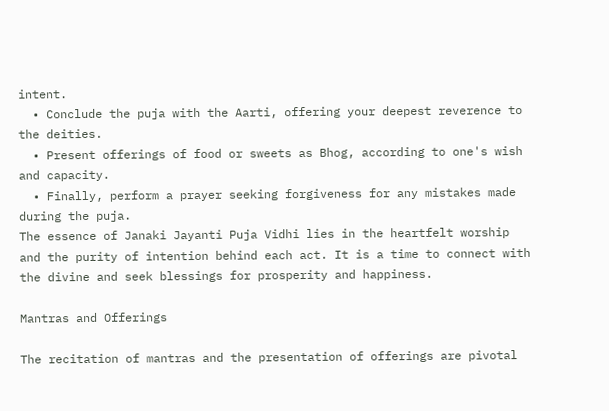intent.
  • Conclude the puja with the Aarti, offering your deepest reverence to the deities.
  • Present offerings of food or sweets as Bhog, according to one's wish and capacity.
  • Finally, perform a prayer seeking forgiveness for any mistakes made during the puja.
The essence of Janaki Jayanti Puja Vidhi lies in the heartfelt worship and the purity of intention behind each act. It is a time to connect with the divine and seek blessings for prosperity and happiness.

Mantras and Offerings

The recitation of mantras and the presentation of offerings are pivotal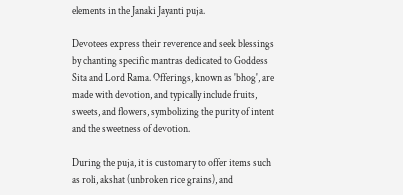elements in the Janaki Jayanti puja.

Devotees express their reverence and seek blessings by chanting specific mantras dedicated to Goddess Sita and Lord Rama. Offerings, known as 'bhog', are made with devotion, and typically include fruits, sweets, and flowers, symbolizing the purity of intent and the sweetness of devotion.

During the puja, it is customary to offer items such as roli, akshat (unbroken rice grains), and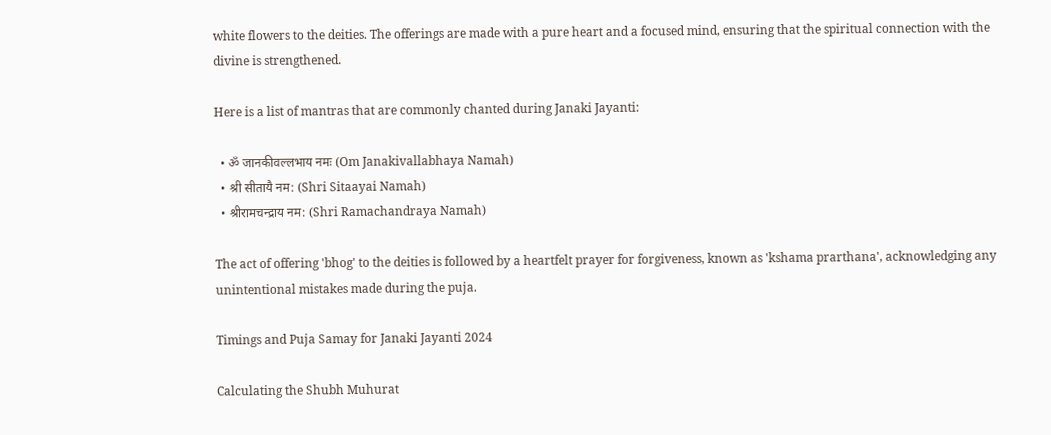white flowers to the deities. The offerings are made with a pure heart and a focused mind, ensuring that the spiritual connection with the divine is strengthened.

Here is a list of mantras that are commonly chanted during Janaki Jayanti:

  • ॐ जानकीवल्लभाय नमः (Om Janakivallabhaya Namah)
  • श्री सीतायै नम: (Shri Sitaayai Namah)
  • श्रीरामचन्द्राय नम: (Shri Ramachandraya Namah)

The act of offering 'bhog' to the deities is followed by a heartfelt prayer for forgiveness, known as 'kshama prarthana', acknowledging any unintentional mistakes made during the puja.

Timings and Puja Samay for Janaki Jayanti 2024

Calculating the Shubh Muhurat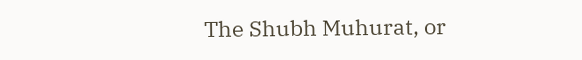The Shubh Muhurat, or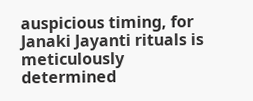auspicious timing, for Janaki Jayanti rituals is meticulously determined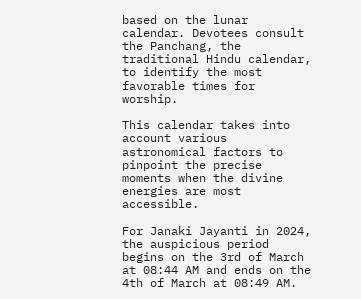based on the lunar calendar. Devotees consult the Panchang, the traditional Hindu calendar, to identify the most favorable times for worship.

This calendar takes into account various astronomical factors to pinpoint the precise moments when the divine energies are most accessible.

For Janaki Jayanti in 2024, the auspicious period begins on the 3rd of March at 08:44 AM and ends on the 4th of March at 08:49 AM.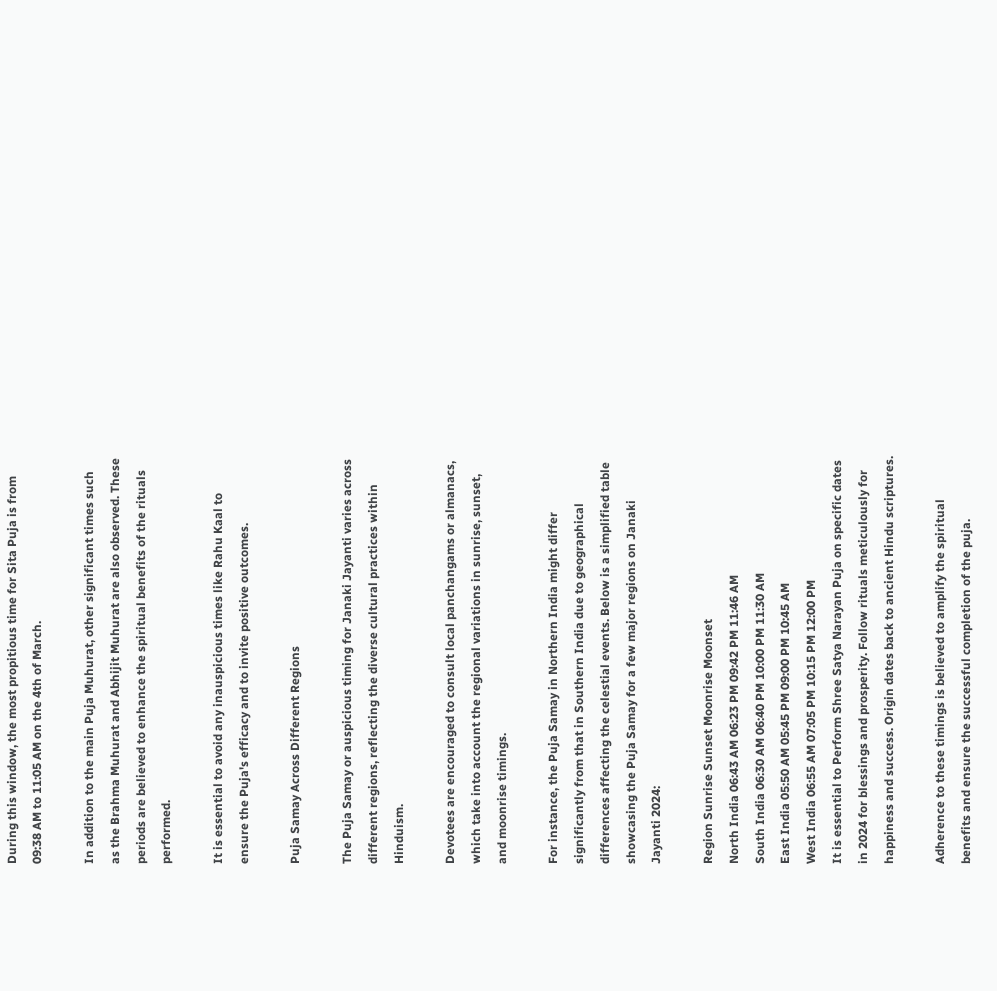During this window, the most propitious time for Sita Puja is from 09:38 AM to 11:05 AM on the 4th of March.

In addition to the main Puja Muhurat, other significant times such as the Brahma Muhurat and Abhijit Muhurat are also observed. These periods are believed to enhance the spiritual benefits of the rituals performed.

It is essential to avoid any inauspicious times like Rahu Kaal to ensure the Puja's efficacy and to invite positive outcomes.

Puja Samay Across Different Regions

The Puja Samay or auspicious timing for Janaki Jayanti varies across different regions, reflecting the diverse cultural practices within Hinduism.

Devotees are encouraged to consult local panchangams or almanacs, which take into account the regional variations in sunrise, sunset, and moonrise timings.

For instance, the Puja Samay in Northern India might differ significantly from that in Southern India due to geographical differences affecting the celestial events. Below is a simplified table showcasing the Puja Samay for a few major regions on Janaki Jayanti 2024:

Region Sunrise Sunset Moonrise Moonset
North India 06:43 AM 06:23 PM 09:42 PM 11:46 AM
South India 06:30 AM 06:40 PM 10:00 PM 11:30 AM
East India 05:50 AM 05:45 PM 09:00 PM 10:45 AM
West India 06:55 AM 07:05 PM 10:15 PM 12:00 PM
It is essential to Perform Shree Satya Narayan Puja on specific dates in 2024 for blessings and prosperity. Follow rituals meticulously for happiness and success. Origin dates back to ancient Hindu scriptures.

Adherence to these timings is believed to amplify the spiritual benefits and ensure the successful completion of the puja.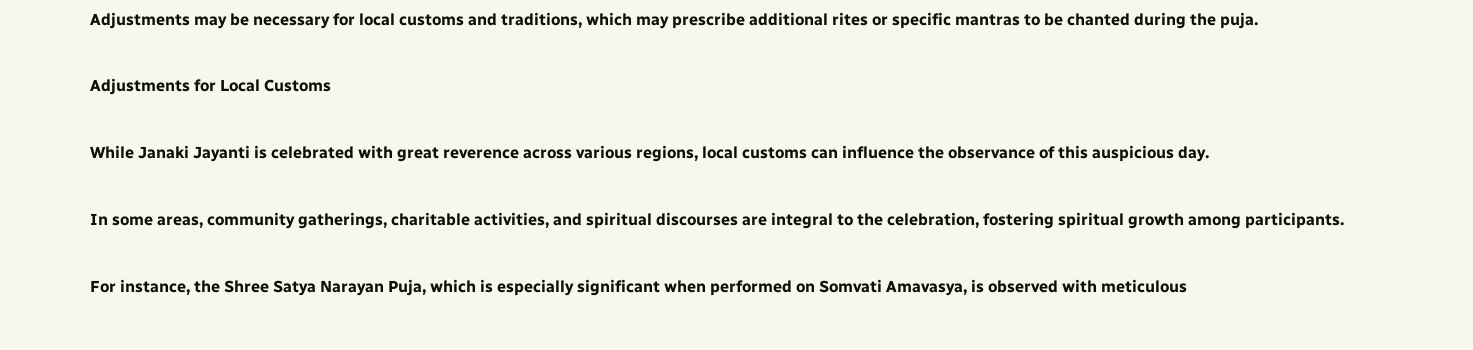Adjustments may be necessary for local customs and traditions, which may prescribe additional rites or specific mantras to be chanted during the puja.

Adjustments for Local Customs

While Janaki Jayanti is celebrated with great reverence across various regions, local customs can influence the observance of this auspicious day.

In some areas, community gatherings, charitable activities, and spiritual discourses are integral to the celebration, fostering spiritual growth among participants.

For instance, the Shree Satya Narayan Puja, which is especially significant when performed on Somvati Amavasya, is observed with meticulous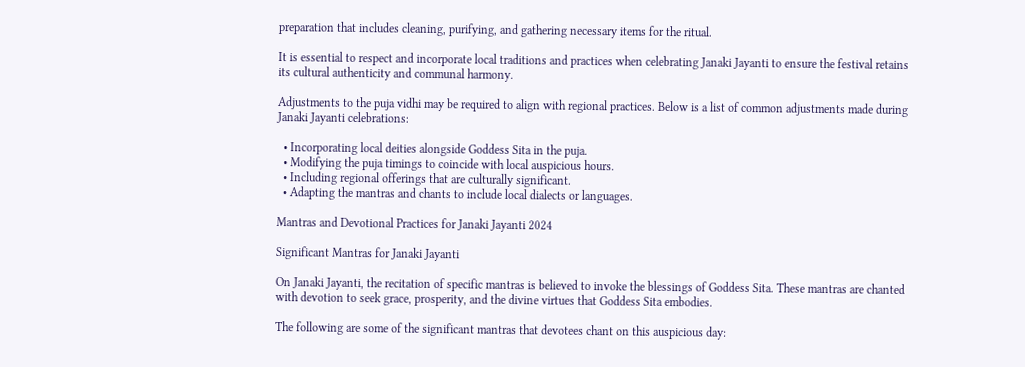preparation that includes cleaning, purifying, and gathering necessary items for the ritual.

It is essential to respect and incorporate local traditions and practices when celebrating Janaki Jayanti to ensure the festival retains its cultural authenticity and communal harmony.

Adjustments to the puja vidhi may be required to align with regional practices. Below is a list of common adjustments made during Janaki Jayanti celebrations:

  • Incorporating local deities alongside Goddess Sita in the puja.
  • Modifying the puja timings to coincide with local auspicious hours.
  • Including regional offerings that are culturally significant.
  • Adapting the mantras and chants to include local dialects or languages.

Mantras and Devotional Practices for Janaki Jayanti 2024

Significant Mantras for Janaki Jayanti

On Janaki Jayanti, the recitation of specific mantras is believed to invoke the blessings of Goddess Sita. These mantras are chanted with devotion to seek grace, prosperity, and the divine virtues that Goddess Sita embodies.

The following are some of the significant mantras that devotees chant on this auspicious day: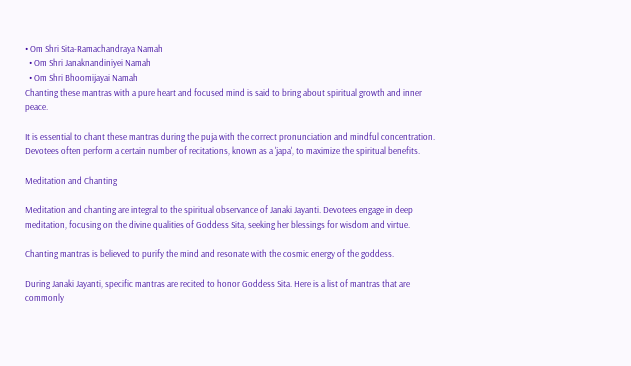• Om Shri Sita-Ramachandraya Namah
  • Om Shri Janaknandiniyei Namah
  • Om Shri Bhoomijayai Namah
Chanting these mantras with a pure heart and focused mind is said to bring about spiritual growth and inner peace.

It is essential to chant these mantras during the puja with the correct pronunciation and mindful concentration. Devotees often perform a certain number of recitations, known as a 'japa', to maximize the spiritual benefits.

Meditation and Chanting

Meditation and chanting are integral to the spiritual observance of Janaki Jayanti. Devotees engage in deep meditation, focusing on the divine qualities of Goddess Sita, seeking her blessings for wisdom and virtue.

Chanting mantras is believed to purify the mind and resonate with the cosmic energy of the goddess.

During Janaki Jayanti, specific mantras are recited to honor Goddess Sita. Here is a list of mantras that are commonly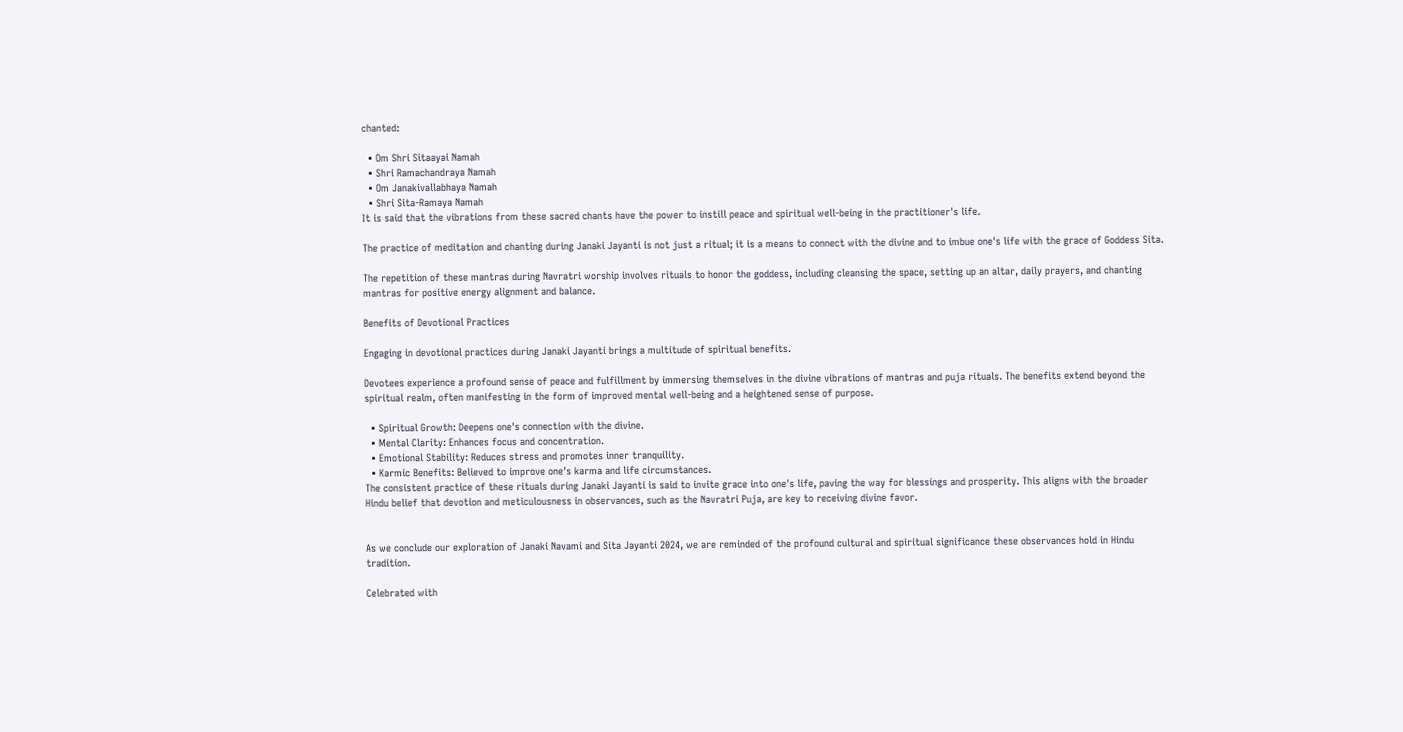chanted:

  • Om Shri Sitaayai Namah
  • Shri Ramachandraya Namah
  • Om Janakivallabhaya Namah
  • Shri Sita-Ramaya Namah
It is said that the vibrations from these sacred chants have the power to instill peace and spiritual well-being in the practitioner's life.

The practice of meditation and chanting during Janaki Jayanti is not just a ritual; it is a means to connect with the divine and to imbue one's life with the grace of Goddess Sita.

The repetition of these mantras during Navratri worship involves rituals to honor the goddess, including cleansing the space, setting up an altar, daily prayers, and chanting mantras for positive energy alignment and balance.

Benefits of Devotional Practices

Engaging in devotional practices during Janaki Jayanti brings a multitude of spiritual benefits.

Devotees experience a profound sense of peace and fulfillment by immersing themselves in the divine vibrations of mantras and puja rituals. The benefits extend beyond the spiritual realm, often manifesting in the form of improved mental well-being and a heightened sense of purpose.

  • Spiritual Growth: Deepens one's connection with the divine.
  • Mental Clarity: Enhances focus and concentration.
  • Emotional Stability: Reduces stress and promotes inner tranquility.
  • Karmic Benefits: Believed to improve one's karma and life circumstances.
The consistent practice of these rituals during Janaki Jayanti is said to invite grace into one's life, paving the way for blessings and prosperity. This aligns with the broader Hindu belief that devotion and meticulousness in observances, such as the Navratri Puja, are key to receiving divine favor.


As we conclude our exploration of Janaki Navami and Sita Jayanti 2024, we are reminded of the profound cultural and spiritual significance these observances hold in Hindu tradition.

Celebrated with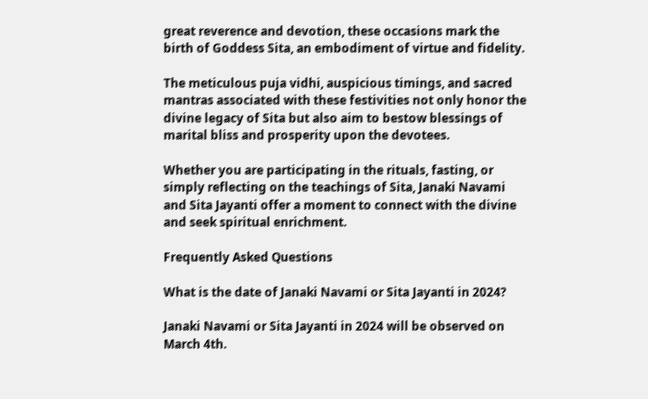great reverence and devotion, these occasions mark the birth of Goddess Sita, an embodiment of virtue and fidelity.

The meticulous puja vidhi, auspicious timings, and sacred mantras associated with these festivities not only honor the divine legacy of Sita but also aim to bestow blessings of marital bliss and prosperity upon the devotees.

Whether you are participating in the rituals, fasting, or simply reflecting on the teachings of Sita, Janaki Navami and Sita Jayanti offer a moment to connect with the divine and seek spiritual enrichment.

Frequently Asked Questions

What is the date of Janaki Navami or Sita Jayanti in 2024?

Janaki Navami or Sita Jayanti in 2024 will be observed on March 4th.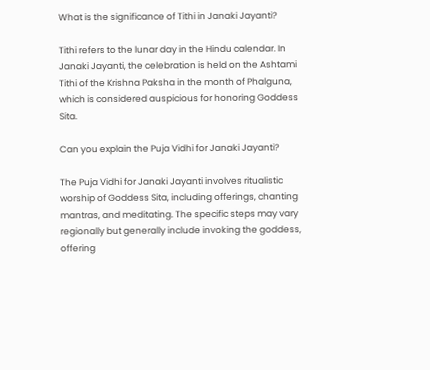What is the significance of Tithi in Janaki Jayanti?

Tithi refers to the lunar day in the Hindu calendar. In Janaki Jayanti, the celebration is held on the Ashtami Tithi of the Krishna Paksha in the month of Phalguna, which is considered auspicious for honoring Goddess Sita.

Can you explain the Puja Vidhi for Janaki Jayanti?

The Puja Vidhi for Janaki Jayanti involves ritualistic worship of Goddess Sita, including offerings, chanting mantras, and meditating. The specific steps may vary regionally but generally include invoking the goddess, offering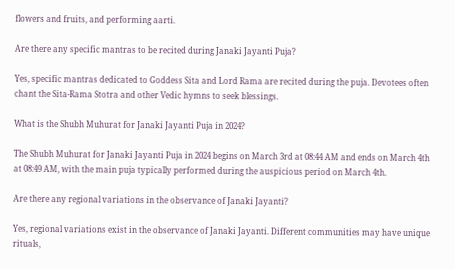flowers and fruits, and performing aarti.

Are there any specific mantras to be recited during Janaki Jayanti Puja?

Yes, specific mantras dedicated to Goddess Sita and Lord Rama are recited during the puja. Devotees often chant the Sita-Rama Stotra and other Vedic hymns to seek blessings.

What is the Shubh Muhurat for Janaki Jayanti Puja in 2024?

The Shubh Muhurat for Janaki Jayanti Puja in 2024 begins on March 3rd at 08:44 AM and ends on March 4th at 08:49 AM, with the main puja typically performed during the auspicious period on March 4th.

Are there any regional variations in the observance of Janaki Jayanti?

Yes, regional variations exist in the observance of Janaki Jayanti. Different communities may have unique rituals,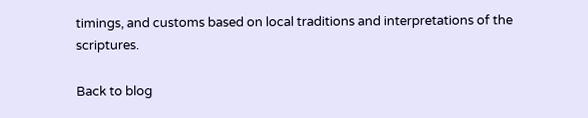timings, and customs based on local traditions and interpretations of the scriptures.

Back to blog